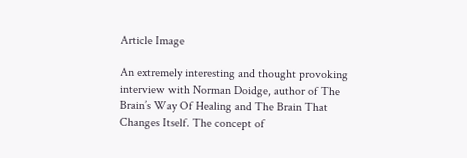Article Image

An extremely interesting and thought provoking interview with Norman Doidge, author of The Brain’s Way Of Healing and The Brain That Changes Itself. The concept of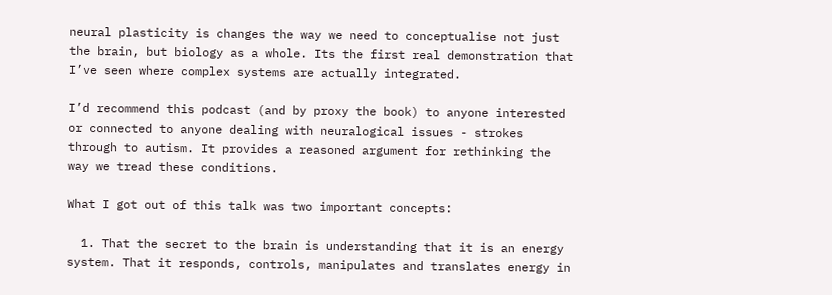neural plasticity is changes the way we need to conceptualise not just the brain, but biology as a whole. Its the first real demonstration that I’ve seen where complex systems are actually integrated.

I’d recommend this podcast (and by proxy the book) to anyone interested or connected to anyone dealing with neuralogical issues - strokes through to autism. It provides a reasoned argument for rethinking the way we tread these conditions.

What I got out of this talk was two important concepts:

  1. That the secret to the brain is understanding that it is an energy system. That it responds, controls, manipulates and translates energy in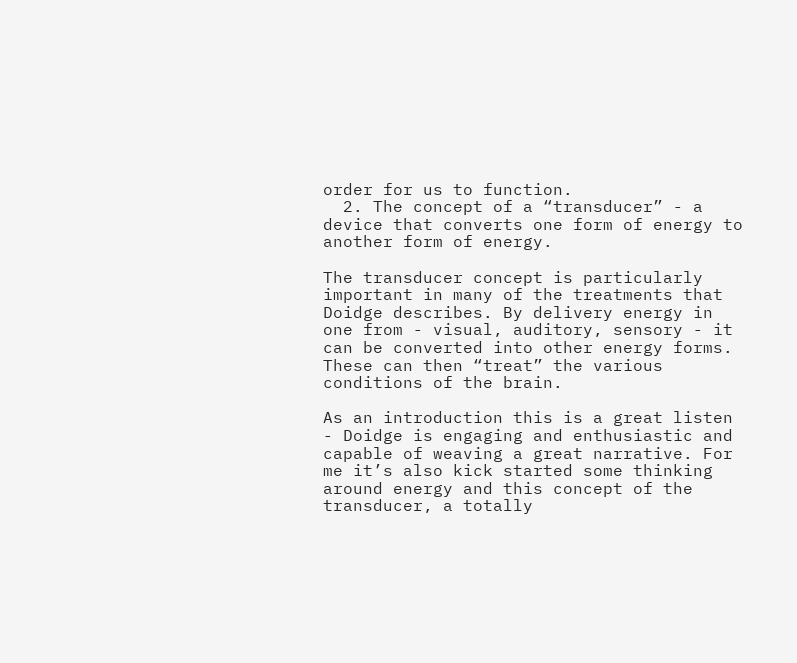order for us to function.
  2. The concept of a “transducer” - a device that converts one form of energy to another form of energy.

The transducer concept is particularly important in many of the treatments that Doidge describes. By delivery energy in one from - visual, auditory, sensory - it can be converted into other energy forms. These can then “treat” the various conditions of the brain.

As an introduction this is a great listen - Doidge is engaging and enthusiastic and capable of weaving a great narrative. For me it’s also kick started some thinking around energy and this concept of the transducer, a totally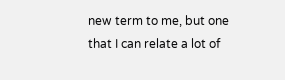new term to me, but one that I can relate a lot of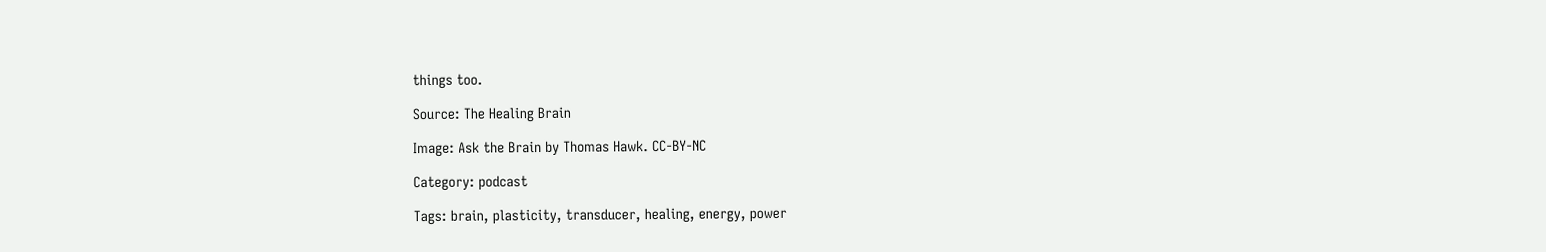things too.

Source: The Healing Brain

Image: Ask the Brain by Thomas Hawk. CC-BY-NC

Category: podcast

Tags: brain, plasticity, transducer, healing, energy, power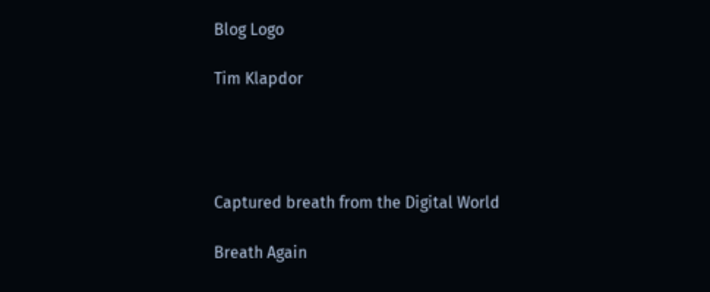Blog Logo

Tim Klapdor




Captured breath from the Digital World

Breath Again